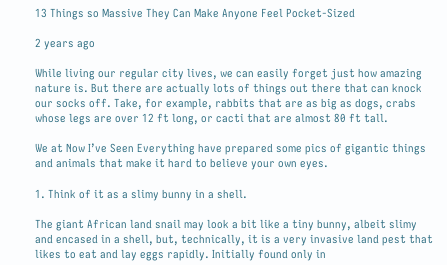13 Things so Massive They Can Make Anyone Feel Pocket-Sized

2 years ago

While living our regular city lives, we can easily forget just how amazing nature is. But there are actually lots of things out there that can knock our socks off. Take, for example, rabbits that are as big as dogs, crabs whose legs are over 12 ft long, or cacti that are almost 80 ft tall.

We at Now I’ve Seen Everything have prepared some pics of gigantic things and animals that make it hard to believe your own eyes.

1. Think of it as a slimy bunny in a shell.

The giant African land snail may look a bit like a tiny bunny, albeit slimy and encased in a shell, but, technically, it is a very invasive land pest that likes to eat and lay eggs rapidly. Initially found only in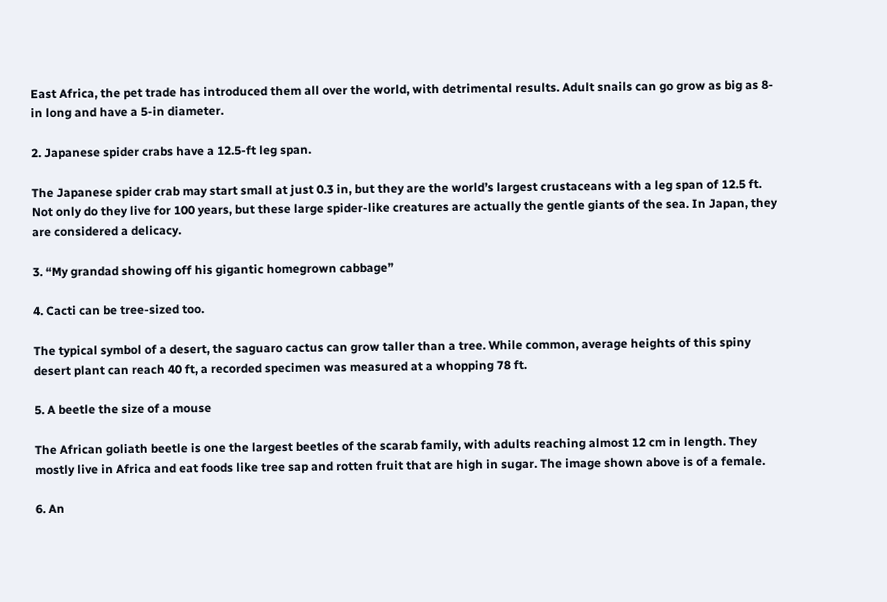East Africa, the pet trade has introduced them all over the world, with detrimental results. Adult snails can go grow as big as 8-in long and have a 5-in diameter.

2. Japanese spider crabs have a 12.5-ft leg span.

The Japanese spider crab may start small at just 0.3 in, but they are the world’s largest crustaceans with a leg span of 12.5 ft. Not only do they live for 100 years, but these large spider-like creatures are actually the gentle giants of the sea. In Japan, they are considered a delicacy.

3. “My grandad showing off his gigantic homegrown cabbage”

4. Cacti can be tree-sized too.

The typical symbol of a desert, the saguaro cactus can grow taller than a tree. While common, average heights of this spiny desert plant can reach 40 ft, a recorded specimen was measured at a whopping 78 ft.

5. A beetle the size of a mouse

The African goliath beetle is one the largest beetles of the scarab family, with adults reaching almost 12 cm in length. They mostly live in Africa and eat foods like tree sap and rotten fruit that are high in sugar. The image shown above is of a female.

6. An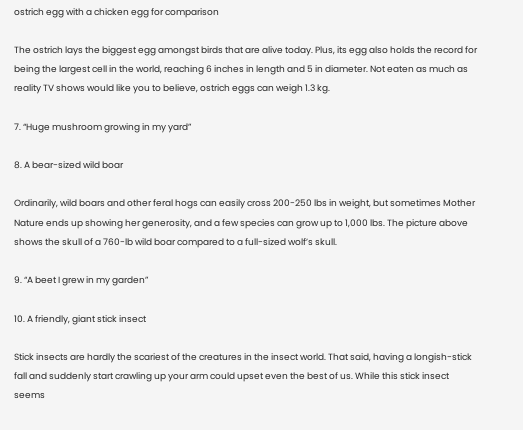ostrich egg with a chicken egg for comparison

The ostrich lays the biggest egg amongst birds that are alive today. Plus, its egg also holds the record for being the largest cell in the world, reaching 6 inches in length and 5 in diameter. Not eaten as much as reality TV shows would like you to believe, ostrich eggs can weigh 1.3 kg.

7. “Huge mushroom growing in my yard”

8. A bear-sized wild boar

Ordinarily, wild boars and other feral hogs can easily cross 200-250 lbs in weight, but sometimes Mother Nature ends up showing her generosity, and a few species can grow up to 1,000 lbs. The picture above shows the skull of a 760-lb wild boar compared to a full-sized wolf’s skull.

9. “A beet I grew in my garden”

10. A friendly, giant stick insect

Stick insects are hardly the scariest of the creatures in the insect world. That said, having a longish-stick fall and suddenly start crawling up your arm could upset even the best of us. While this stick insect seems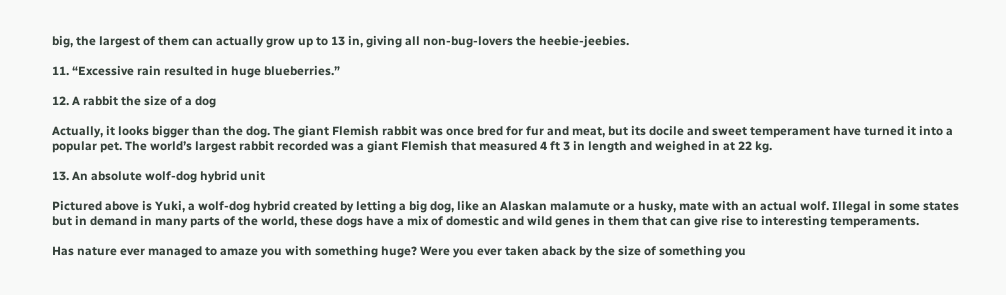big, the largest of them can actually grow up to 13 in, giving all non-bug-lovers the heebie-jeebies.

11. “Excessive rain resulted in huge blueberries.”

12. A rabbit the size of a dog

Actually, it looks bigger than the dog. The giant Flemish rabbit was once bred for fur and meat, but its docile and sweet temperament have turned it into a popular pet. The world’s largest rabbit recorded was a giant Flemish that measured 4 ft 3 in length and weighed in at 22 kg.

13. An absolute wolf-dog hybrid unit

Pictured above is Yuki, a wolf-dog hybrid created by letting a big dog, like an Alaskan malamute or a husky, mate with an actual wolf. Illegal in some states but in demand in many parts of the world, these dogs have a mix of domestic and wild genes in them that can give rise to interesting temperaments.

Has nature ever managed to amaze you with something huge? Were you ever taken aback by the size of something you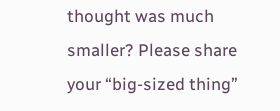thought was much smaller? Please share your “big-sized thing”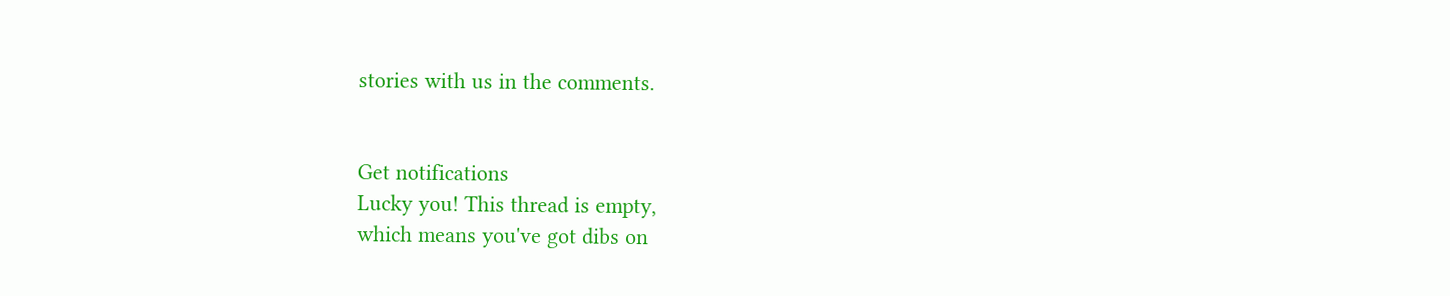stories with us in the comments.


Get notifications
Lucky you! This thread is empty,
which means you've got dibs on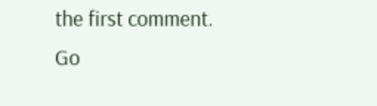the first comment.
Go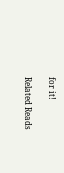for it!

Related Reads